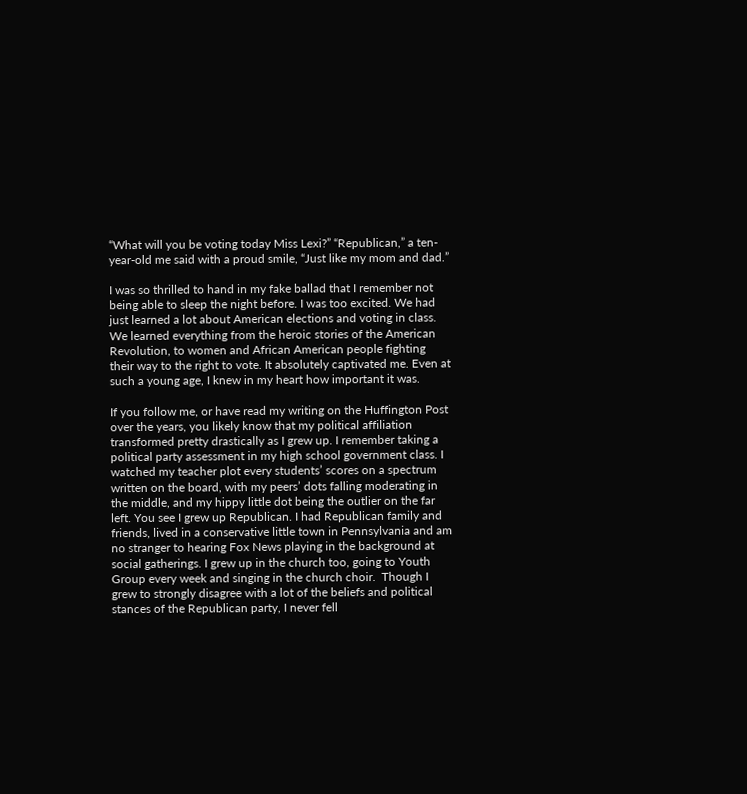“What will you be voting today Miss Lexi?” “Republican,” a ten-year-old me said with a proud smile, “Just like my mom and dad.”

I was so thrilled to hand in my fake ballad that I remember not being able to sleep the night before. I was too excited. We had just learned a lot about American elections and voting in class. We learned everything from the heroic stories of the American Revolution, to women and African American people fighting their way to the right to vote. It absolutely captivated me. Even at such a young age, I knew in my heart how important it was.

If you follow me, or have read my writing on the Huffington Post over the years, you likely know that my political affiliation transformed pretty drastically as I grew up. I remember taking a political party assessment in my high school government class. I watched my teacher plot every students’ scores on a spectrum written on the board, with my peers’ dots falling moderating in the middle, and my hippy little dot being the outlier on the far left. You see I grew up Republican. I had Republican family and friends, lived in a conservative little town in Pennsylvania and am no stranger to hearing Fox News playing in the background at social gatherings. I grew up in the church too, going to Youth Group every week and singing in the church choir.  Though I grew to strongly disagree with a lot of the beliefs and political stances of the Republican party, I never fell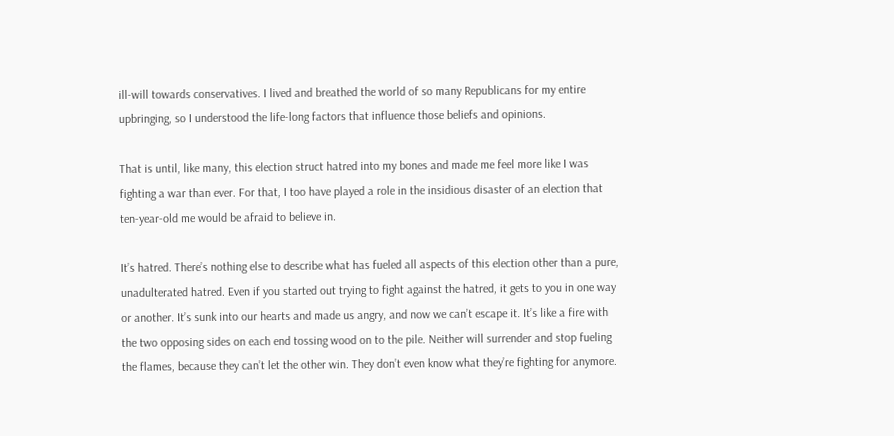ill-will towards conservatives. I lived and breathed the world of so many Republicans for my entire upbringing, so I understood the life-long factors that influence those beliefs and opinions.

That is until, like many, this election struct hatred into my bones and made me feel more like I was fighting a war than ever. For that, I too have played a role in the insidious disaster of an election that ten-year-old me would be afraid to believe in.

It’s hatred. There’s nothing else to describe what has fueled all aspects of this election other than a pure, unadulterated hatred. Even if you started out trying to fight against the hatred, it gets to you in one way or another. It’s sunk into our hearts and made us angry, and now we can’t escape it. It’s like a fire with the two opposing sides on each end tossing wood on to the pile. Neither will surrender and stop fueling the flames, because they can’t let the other win. They don’t even know what they’re fighting for anymore.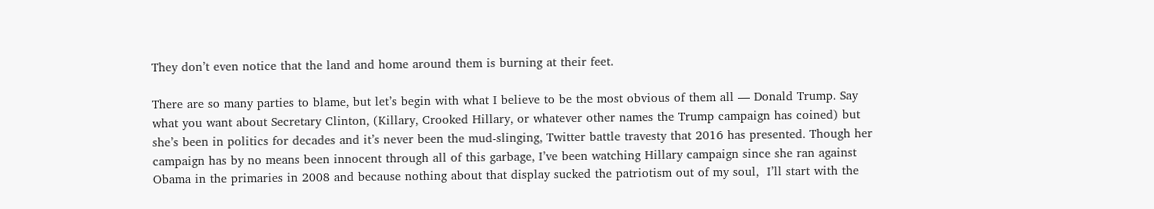They don’t even notice that the land and home around them is burning at their feet.

There are so many parties to blame, but let’s begin with what I believe to be the most obvious of them all — Donald Trump. Say what you want about Secretary Clinton, (Killary, Crooked Hillary, or whatever other names the Trump campaign has coined) but she’s been in politics for decades and it’s never been the mud-slinging, Twitter battle travesty that 2016 has presented. Though her campaign has by no means been innocent through all of this garbage, I’ve been watching Hillary campaign since she ran against Obama in the primaries in 2008 and because nothing about that display sucked the patriotism out of my soul,  I’ll start with the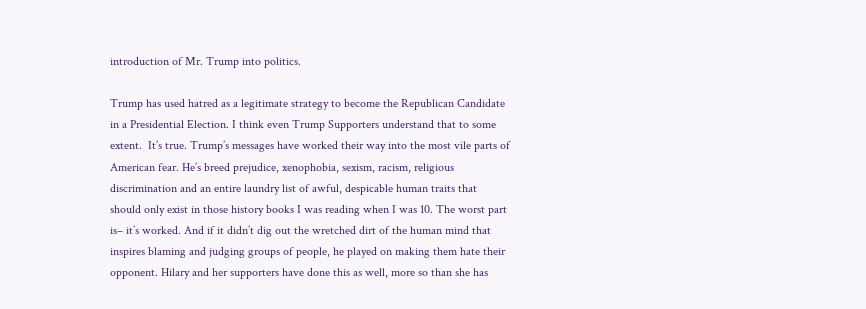introduction of Mr. Trump into politics.

Trump has used hatred as a legitimate strategy to become the Republican Candidate in a Presidential Election. I think even Trump Supporters understand that to some extent.  It’s true. Trump’s messages have worked their way into the most vile parts of American fear. He’s breed prejudice, xenophobia, sexism, racism, religious discrimination and an entire laundry list of awful, despicable human traits that should only exist in those history books I was reading when I was 10. The worst part is– it’s worked. And if it didn’t dig out the wretched dirt of the human mind that inspires blaming and judging groups of people, he played on making them hate their opponent. Hilary and her supporters have done this as well, more so than she has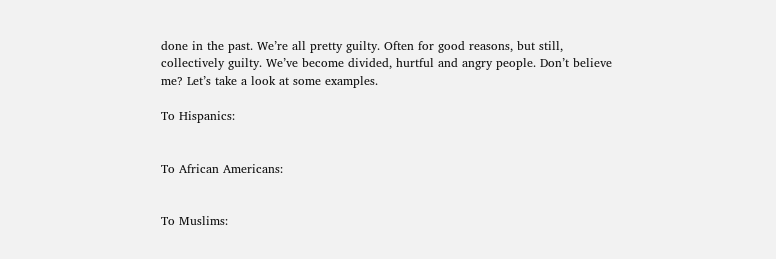done in the past. We’re all pretty guilty. Often for good reasons, but still, collectively guilty. We’ve become divided, hurtful and angry people. Don’t believe me? Let’s take a look at some examples.

To Hispanics:


To African Americans:


To Muslims: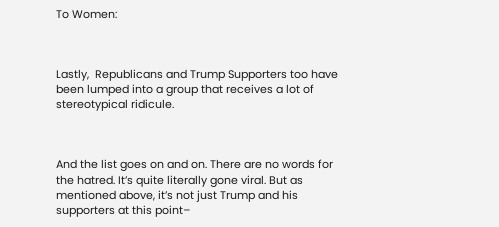To Women:



Lastly,  Republicans and Trump Supporters too have been lumped into a group that receives a lot of stereotypical ridicule.



And the list goes on and on. There are no words for the hatred. It’s quite literally gone viral. But as mentioned above, it’s not just Trump and his supporters at this point–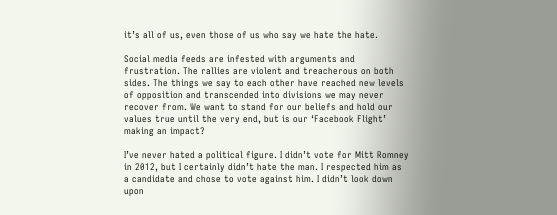it’s all of us, even those of us who say we hate the hate.

Social media feeds are infested with arguments and frustration. The rallies are violent and treacherous on both sides. The things we say to each other have reached new levels of opposition and transcended into divisions we may never recover from. We want to stand for our beliefs and hold our values true until the very end, but is our ‘Facebook Flight’ making an impact?

I’ve never hated a political figure. I didn’t vote for Mitt Romney in 2012, but I certainly didn’t hate the man. I respected him as a candidate and chose to vote against him. I didn’t look down upon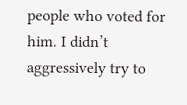people who voted for him. I didn’t aggressively try to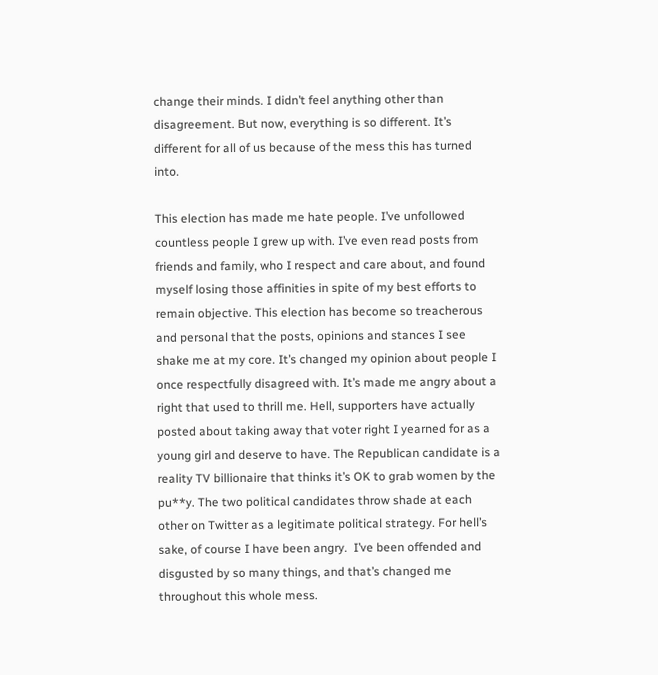change their minds. I didn’t feel anything other than disagreement. But now, everything is so different. It’s different for all of us because of the mess this has turned into.

This election has made me hate people. I’ve unfollowed countless people I grew up with. I’ve even read posts from friends and family, who I respect and care about, and found myself losing those affinities in spite of my best efforts to remain objective. This election has become so treacherous and personal that the posts, opinions and stances I see shake me at my core. It’s changed my opinion about people I once respectfully disagreed with. It’s made me angry about a right that used to thrill me. Hell, supporters have actually posted about taking away that voter right I yearned for as a young girl and deserve to have. The Republican candidate is a reality TV billionaire that thinks it’s OK to grab women by the pu**y. The two political candidates throw shade at each other on Twitter as a legitimate political strategy. For hell’s sake, of course I have been angry.  I’ve been offended and disgusted by so many things, and that’s changed me throughout this whole mess.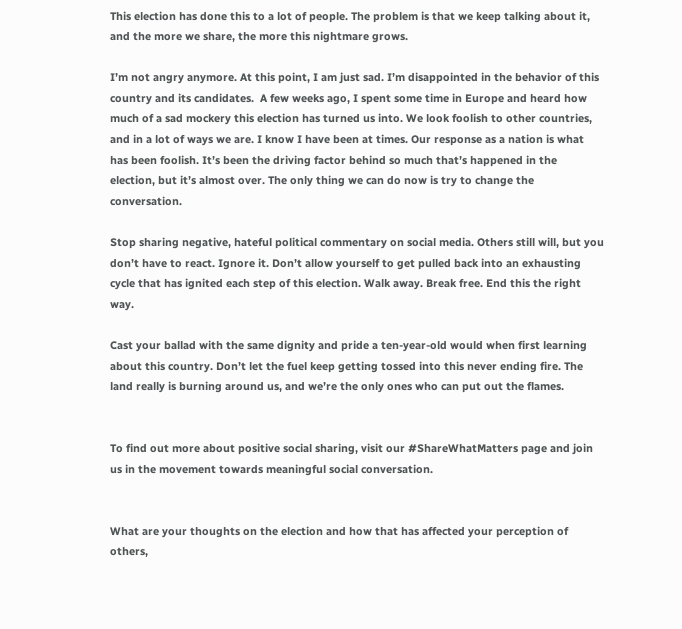This election has done this to a lot of people. The problem is that we keep talking about it, and the more we share, the more this nightmare grows.

I’m not angry anymore. At this point, I am just sad. I’m disappointed in the behavior of this country and its candidates.  A few weeks ago, I spent some time in Europe and heard how much of a sad mockery this election has turned us into. We look foolish to other countries, and in a lot of ways we are. I know I have been at times. Our response as a nation is what has been foolish. It’s been the driving factor behind so much that’s happened in the election, but it’s almost over. The only thing we can do now is try to change the conversation.

Stop sharing negative, hateful political commentary on social media. Others still will, but you don’t have to react. Ignore it. Don’t allow yourself to get pulled back into an exhausting cycle that has ignited each step of this election. Walk away. Break free. End this the right way.

Cast your ballad with the same dignity and pride a ten-year-old would when first learning about this country. Don’t let the fuel keep getting tossed into this never ending fire. The land really is burning around us, and we’re the only ones who can put out the flames.


To find out more about positive social sharing, visit our #ShareWhatMatters page and join us in the movement towards meaningful social conversation.


What are your thoughts on the election and how that has affected your perception of others,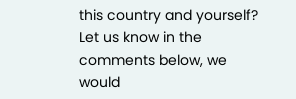this country and yourself? Let us know in the comments below, we would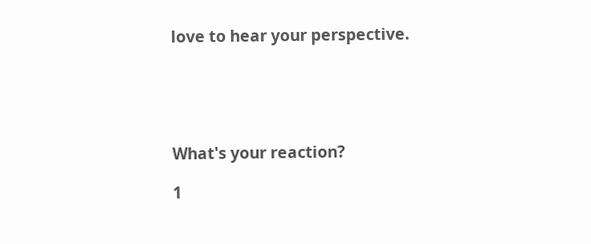love to hear your perspective.





What's your reaction?

1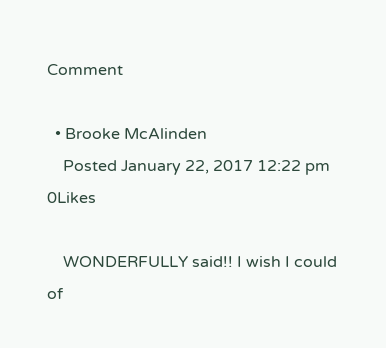Comment

  • Brooke McAlinden
    Posted January 22, 2017 12:22 pm 0Likes

    WONDERFULLY said!! I wish I could of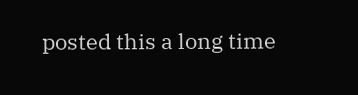posted this a long time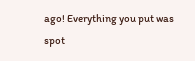ago! Everything you put was spot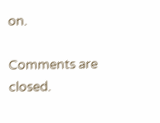on.

Comments are closed.